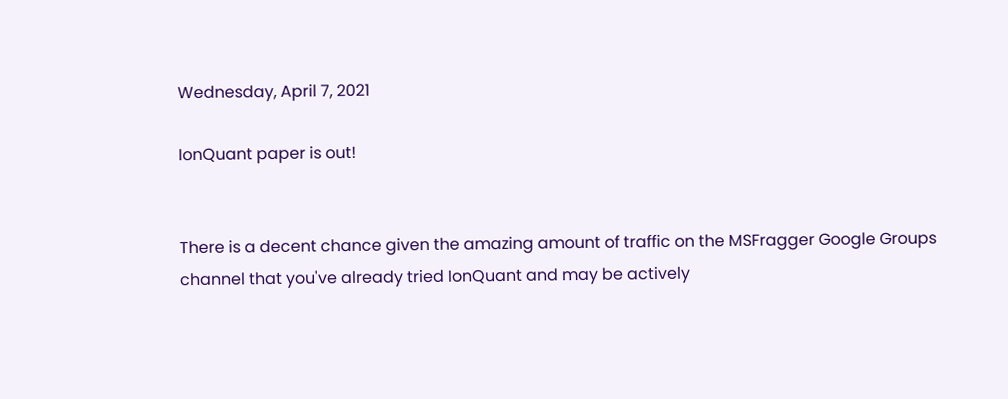Wednesday, April 7, 2021

IonQuant paper is out!


There is a decent chance given the amazing amount of traffic on the MSFragger Google Groups channel that you've already tried IonQuant and may be actively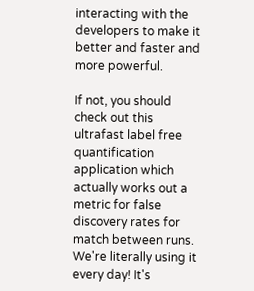interacting with the developers to make it better and faster and more powerful.

If not, you should check out this ultrafast label free quantification application which actually works out a metric for false discovery rates for match between runs. We're literally using it every day! It's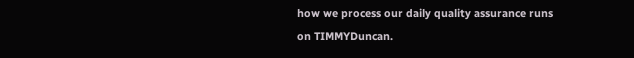how we process our daily quality assurance runs on TIMMYDuncan.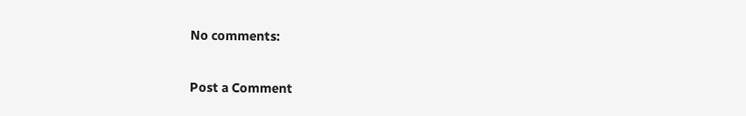No comments:

Post a Comment